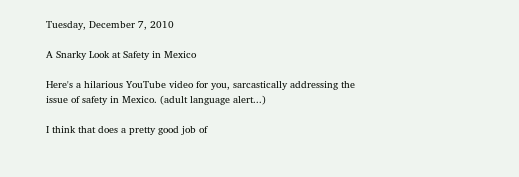Tuesday, December 7, 2010

A Snarky Look at Safety in Mexico

Here's a hilarious YouTube video for you, sarcastically addressing the issue of safety in Mexico. (adult language alert...)

I think that does a pretty good job of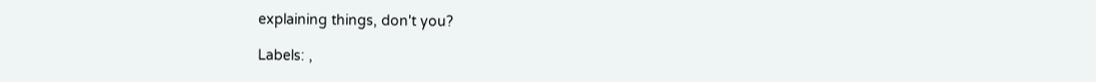explaining things, don't you?

Labels: ,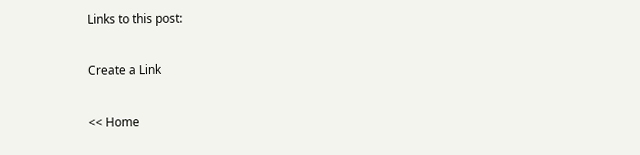Links to this post:

Create a Link

<< Home